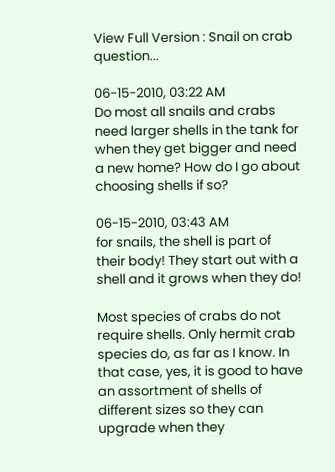View Full Version : Snail on crab question...

06-15-2010, 03:22 AM
Do most all snails and crabs need larger shells in the tank for when they get bigger and need a new home? How do I go about choosing shells if so?

06-15-2010, 03:43 AM
for snails, the shell is part of their body! They start out with a shell and it grows when they do!

Most species of crabs do not require shells. Only hermit crab species do, as far as I know. In that case, yes, it is good to have an assortment of shells of different sizes so they can upgrade when they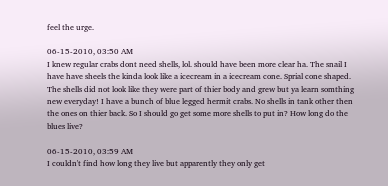feel the urge.

06-15-2010, 03:50 AM
I knew regular crabs dont need shells, lol. should have been more clear ha. The snail I have have sheels the kinda look like a icecream in a icecream cone. Sprial cone shaped. The shells did not look like they were part of thier body and grew but ya learn somthing new everyday! I have a bunch of blue legged hermit crabs. No shells in tank other then the ones on thier back. So I should go get some more shells to put in? How long do the blues live?

06-15-2010, 03:59 AM
I couldn't find how long they live but apparently they only get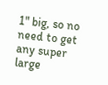1" big, so no need to get any super large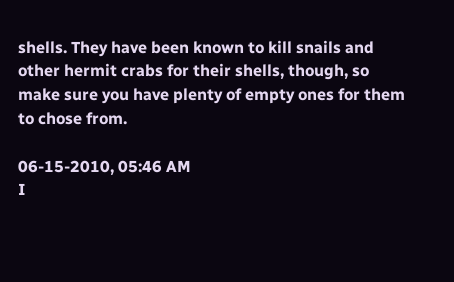shells. They have been known to kill snails and other hermit crabs for their shells, though, so make sure you have plenty of empty ones for them to chose from.

06-15-2010, 05:46 AM
I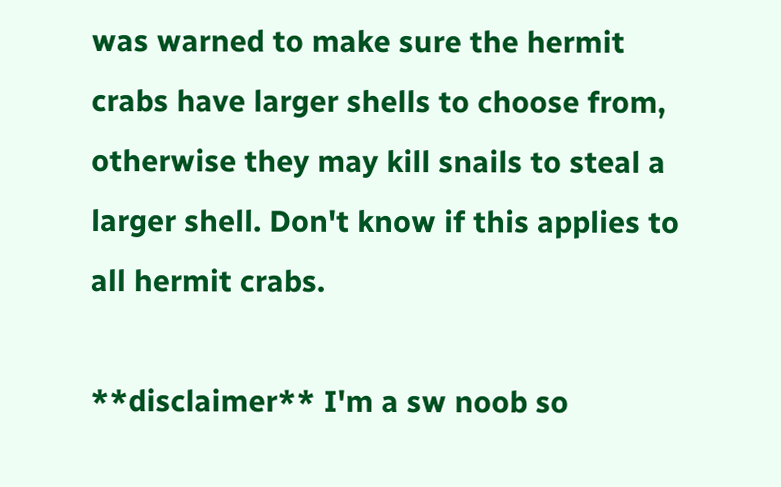was warned to make sure the hermit crabs have larger shells to choose from, otherwise they may kill snails to steal a larger shell. Don't know if this applies to all hermit crabs.

**disclaimer** I'm a sw noob so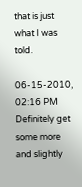that is just what I was told.

06-15-2010, 02:16 PM
Definitely get some more and slightly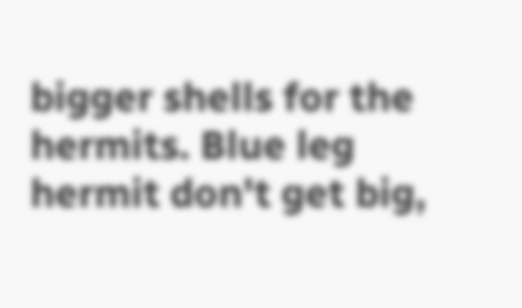bigger shells for the hermits. Blue leg hermit don't get big,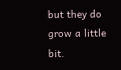but they do grow a little bit.